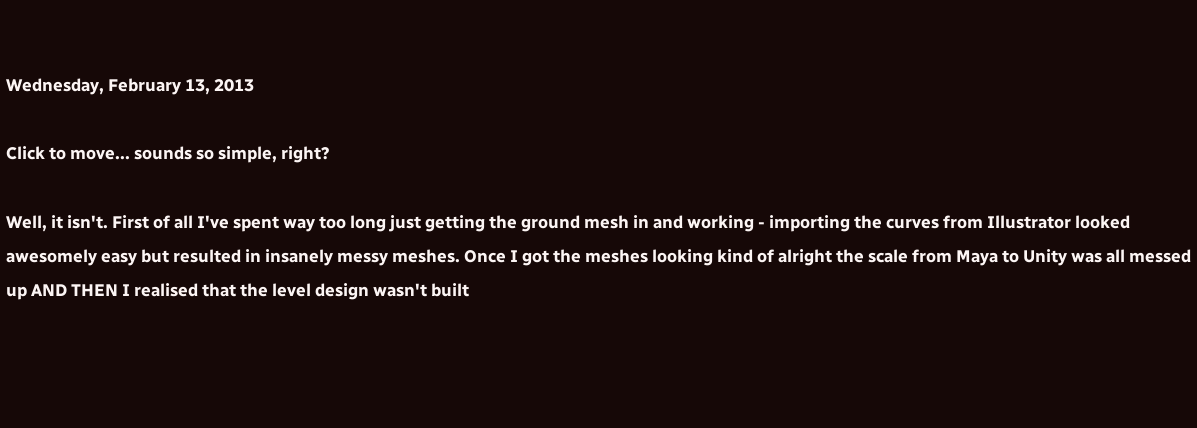Wednesday, February 13, 2013

Click to move... sounds so simple, right?

Well, it isn't. First of all I've spent way too long just getting the ground mesh in and working - importing the curves from Illustrator looked awesomely easy but resulted in insanely messy meshes. Once I got the meshes looking kind of alright the scale from Maya to Unity was all messed up AND THEN I realised that the level design wasn't built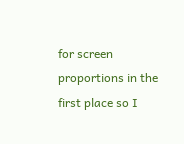for screen proportions in the first place so I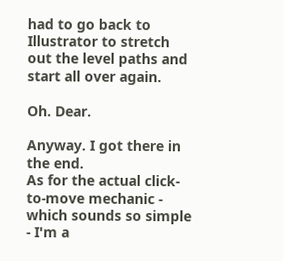had to go back to Illustrator to stretch out the level paths and start all over again.

Oh. Dear.

Anyway. I got there in the end.
As for the actual click-to-move mechanic - which sounds so simple - I'm a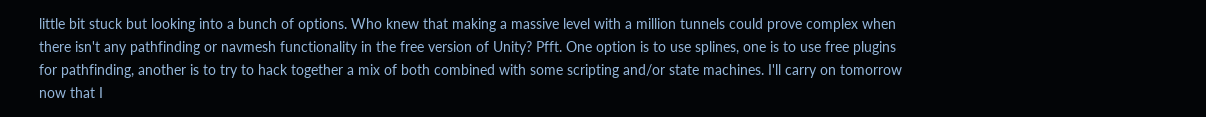little bit stuck but looking into a bunch of options. Who knew that making a massive level with a million tunnels could prove complex when there isn't any pathfinding or navmesh functionality in the free version of Unity? Pfft. One option is to use splines, one is to use free plugins for pathfinding, another is to try to hack together a mix of both combined with some scripting and/or state machines. I'll carry on tomorrow now that I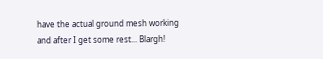have the actual ground mesh working and after I get some rest... Blargh!